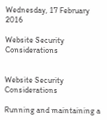Wednesday, 17 February 2016

Website Security Considerations


Website Security Considerations

Running and maintaining a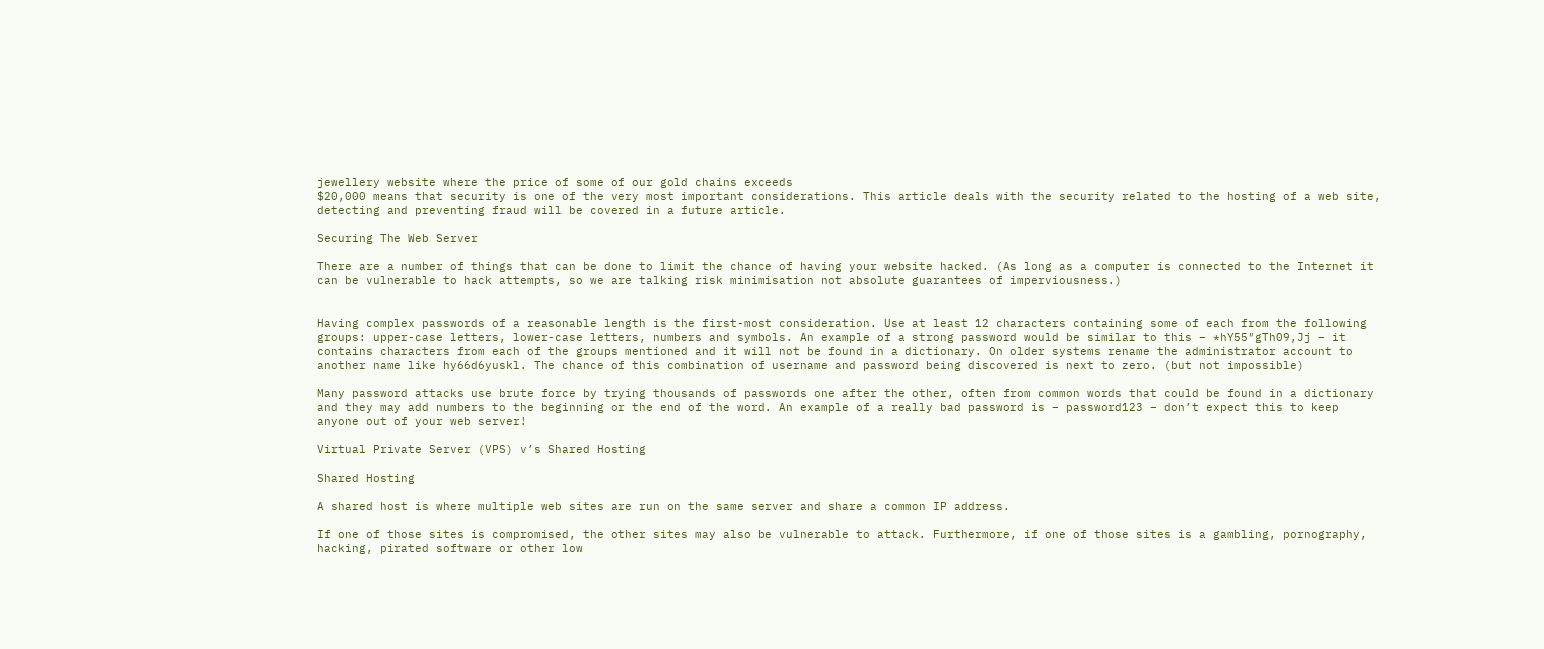jewellery website where the price of some of our gold chains exceeds
$20,000 means that security is one of the very most important considerations. This article deals with the security related to the hosting of a web site, detecting and preventing fraud will be covered in a future article.

Securing The Web Server

There are a number of things that can be done to limit the chance of having your website hacked. (As long as a computer is connected to the Internet it can be vulnerable to hack attempts, so we are talking risk minimisation not absolute guarantees of imperviousness.)


Having complex passwords of a reasonable length is the first-most consideration. Use at least 12 characters containing some of each from the following groups: upper-case letters, lower-case letters, numbers and symbols. An example of a strong password would be similar to this – *hY55″gTh09,Jj – it contains characters from each of the groups mentioned and it will not be found in a dictionary. On older systems rename the administrator account to another name like hy66d6yuskl. The chance of this combination of username and password being discovered is next to zero. (but not impossible)

Many password attacks use brute force by trying thousands of passwords one after the other, often from common words that could be found in a dictionary and they may add numbers to the beginning or the end of the word. An example of a really bad password is – password123 – don’t expect this to keep anyone out of your web server!

Virtual Private Server (VPS) v’s Shared Hosting

Shared Hosting

A shared host is where multiple web sites are run on the same server and share a common IP address.

If one of those sites is compromised, the other sites may also be vulnerable to attack. Furthermore, if one of those sites is a gambling, pornography, hacking, pirated software or other low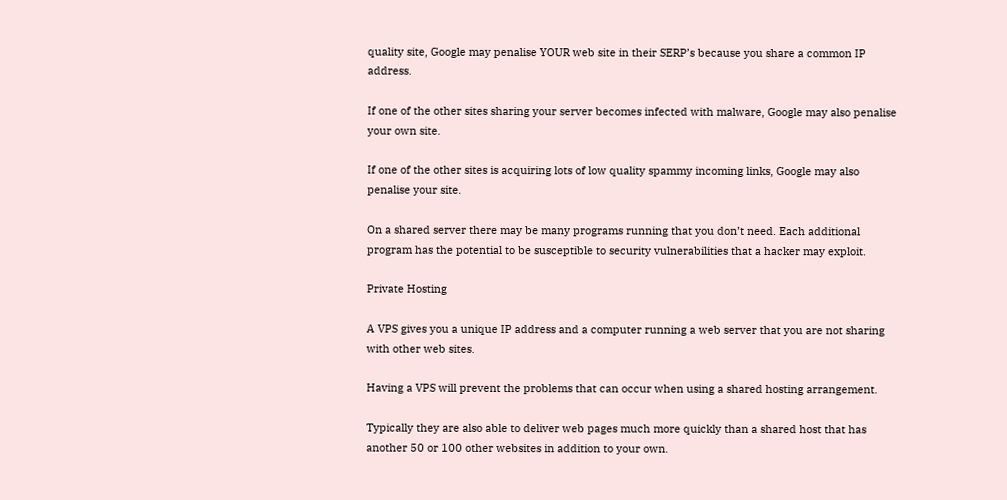quality site, Google may penalise YOUR web site in their SERP’s because you share a common IP address.

If one of the other sites sharing your server becomes infected with malware, Google may also penalise your own site.

If one of the other sites is acquiring lots of low quality spammy incoming links, Google may also penalise your site.

On a shared server there may be many programs running that you don’t need. Each additional program has the potential to be susceptible to security vulnerabilities that a hacker may exploit.

Private Hosting

A VPS gives you a unique IP address and a computer running a web server that you are not sharing with other web sites.

Having a VPS will prevent the problems that can occur when using a shared hosting arrangement.

Typically they are also able to deliver web pages much more quickly than a shared host that has another 50 or 100 other websites in addition to your own.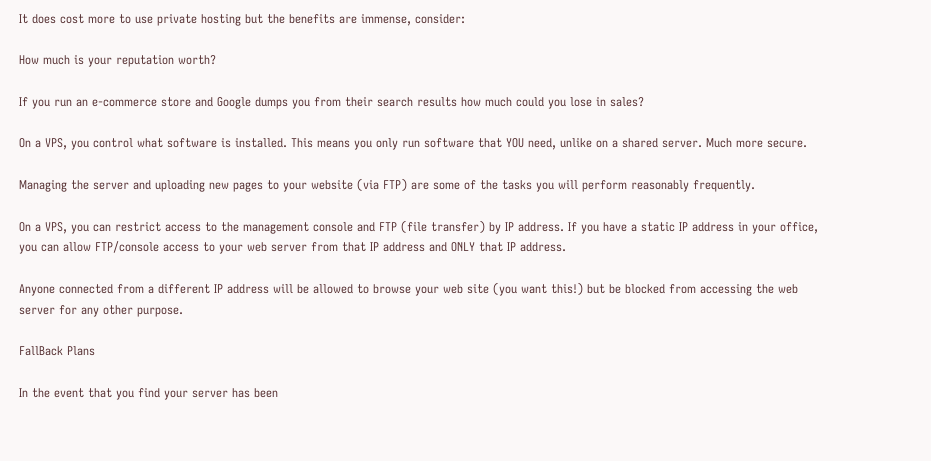It does cost more to use private hosting but the benefits are immense, consider:

How much is your reputation worth?

If you run an e-commerce store and Google dumps you from their search results how much could you lose in sales?

On a VPS, you control what software is installed. This means you only run software that YOU need, unlike on a shared server. Much more secure.

Managing the server and uploading new pages to your website (via FTP) are some of the tasks you will perform reasonably frequently.

On a VPS, you can restrict access to the management console and FTP (file transfer) by IP address. If you have a static IP address in your office, you can allow FTP/console access to your web server from that IP address and ONLY that IP address.

Anyone connected from a different IP address will be allowed to browse your web site (you want this!) but be blocked from accessing the web server for any other purpose.

FallBack Plans

In the event that you find your server has been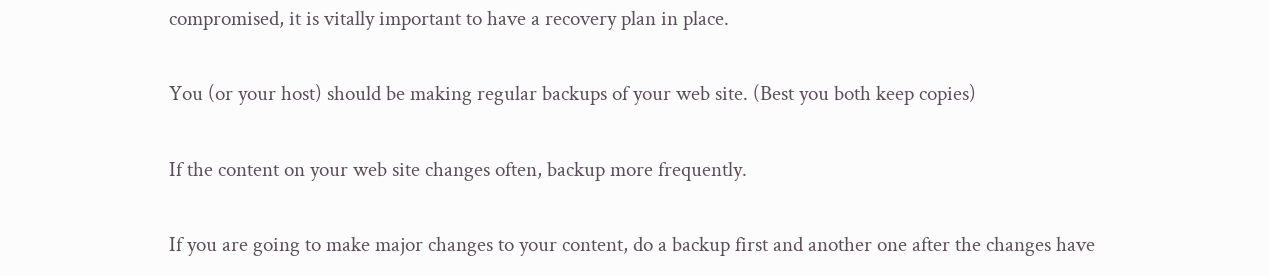compromised, it is vitally important to have a recovery plan in place.

You (or your host) should be making regular backups of your web site. (Best you both keep copies)

If the content on your web site changes often, backup more frequently.

If you are going to make major changes to your content, do a backup first and another one after the changes have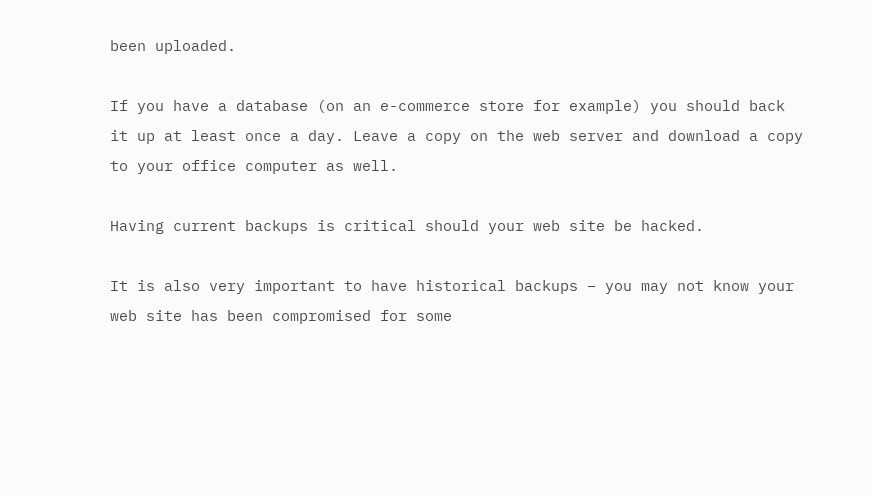been uploaded.

If you have a database (on an e-commerce store for example) you should back it up at least once a day. Leave a copy on the web server and download a copy to your office computer as well.

Having current backups is critical should your web site be hacked.

It is also very important to have historical backups – you may not know your web site has been compromised for some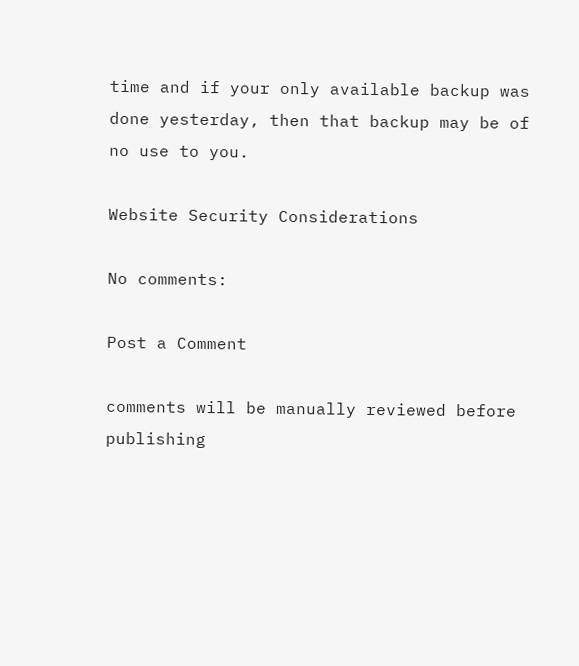time and if your only available backup was done yesterday, then that backup may be of no use to you.

Website Security Considerations

No comments:

Post a Comment

comments will be manually reviewed before publishing